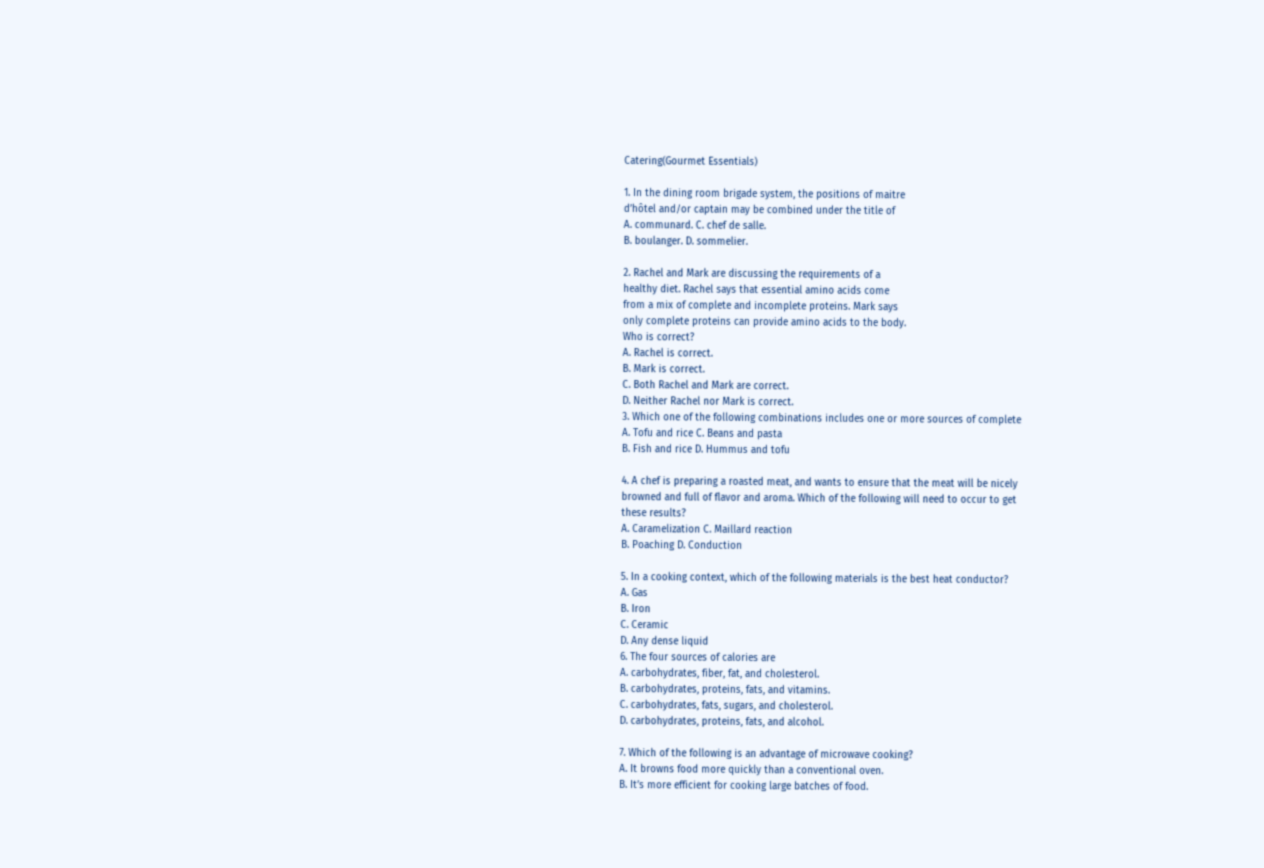Catering(Gourmet Essentials)

1. In the dining room brigade system, the positions of maitre
d’hôtel and/or captain may be combined under the title of
A. communard. C. chef de salle.
B. boulanger. D. sommelier.

2. Rachel and Mark are discussing the requirements of a
healthy diet. Rachel says that essential amino acids come
from a mix of complete and incomplete proteins. Mark says
only complete proteins can provide amino acids to the body.
Who is correct?
A. Rachel is correct.
B. Mark is correct.
C. Both Rachel and Mark are correct.
D. Neither Rachel nor Mark is correct.
3. Which one of the following combinations includes one or more sources of complete
A. Tofu and rice C. Beans and pasta
B. Fish and rice D. Hummus and tofu

4. A chef is preparing a roasted meat, and wants to ensure that the meat will be nicely
browned and full of flavor and aroma. Which of the following will need to occur to get
these results?
A. Caramelization C. Maillard reaction
B. Poaching D. Conduction

5. In a cooking context, which of the following materials is the best heat conductor?
A. Gas
B. Iron
C. Ceramic
D. Any dense liquid
6. The four sources of calories are
A. carbohydrates, fiber, fat, and cholesterol.
B. carbohydrates, proteins, fats, and vitamins.
C. carbohydrates, fats, sugars, and cholesterol.
D. carbohydrates, proteins, fats, and alcohol.

7. Which of the following is an advantage of microwave cooking?
A. It browns food more quickly than a conventional oven.
B. It’s more efficient for cooking large batches of food.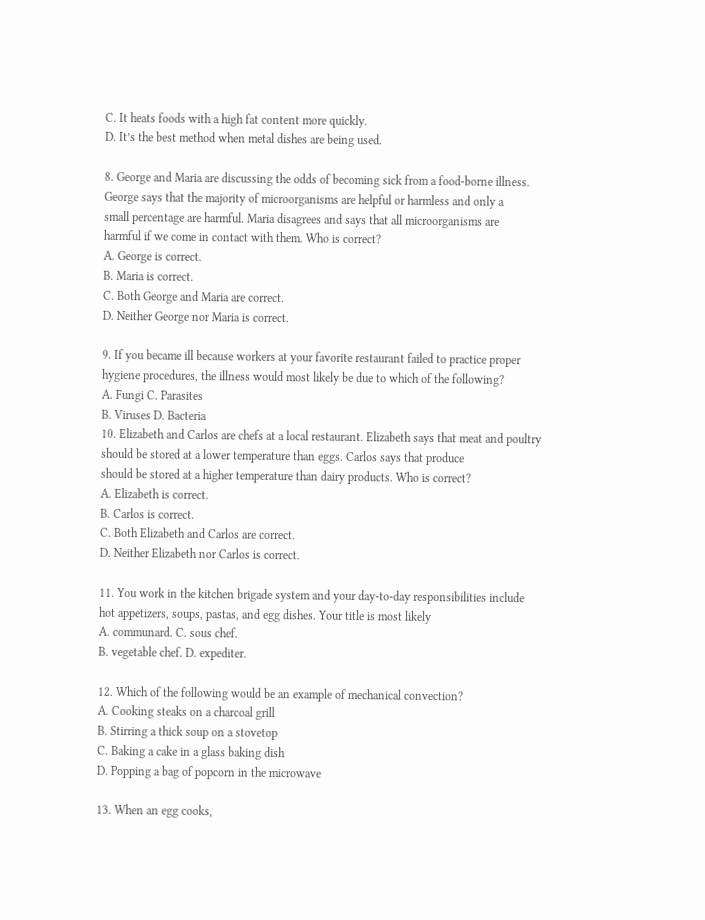C. It heats foods with a high fat content more quickly.
D. It’s the best method when metal dishes are being used.

8. George and Maria are discussing the odds of becoming sick from a food-borne illness.
George says that the majority of microorganisms are helpful or harmless and only a
small percentage are harmful. Maria disagrees and says that all microorganisms are
harmful if we come in contact with them. Who is correct?
A. George is correct.
B. Maria is correct.
C. Both George and Maria are correct.
D. Neither George nor Maria is correct.

9. If you became ill because workers at your favorite restaurant failed to practice proper
hygiene procedures, the illness would most likely be due to which of the following?
A. Fungi C. Parasites
B. Viruses D. Bacteria
10. Elizabeth and Carlos are chefs at a local restaurant. Elizabeth says that meat and poultry
should be stored at a lower temperature than eggs. Carlos says that produce
should be stored at a higher temperature than dairy products. Who is correct?
A. Elizabeth is correct.
B. Carlos is correct.
C. Both Elizabeth and Carlos are correct.
D. Neither Elizabeth nor Carlos is correct.

11. You work in the kitchen brigade system and your day-to-day responsibilities include
hot appetizers, soups, pastas, and egg dishes. Your title is most likely
A. communard. C. sous chef.
B. vegetable chef. D. expediter.

12. Which of the following would be an example of mechanical convection?
A. Cooking steaks on a charcoal grill
B. Stirring a thick soup on a stovetop
C. Baking a cake in a glass baking dish
D. Popping a bag of popcorn in the microwave

13. When an egg cooks,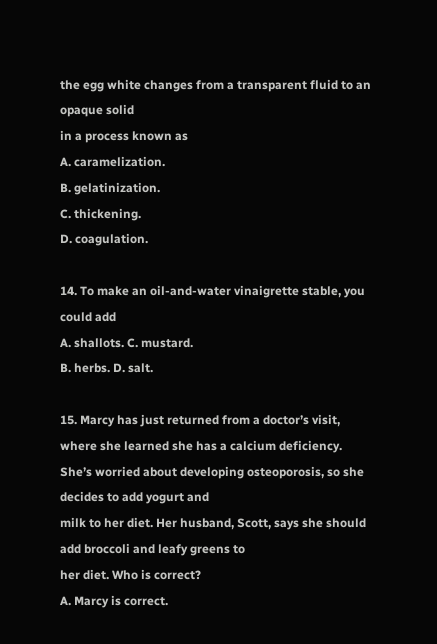the egg white changes from a transparent fluid to an opaque solid
in a process known as
A. caramelization.
B. gelatinization.
C. thickening.
D. coagulation.

14. To make an oil-and-water vinaigrette stable, you could add
A. shallots. C. mustard.
B. herbs. D. salt.

15. Marcy has just returned from a doctor’s visit, where she learned she has a calcium deficiency.
She’s worried about developing osteoporosis, so she decides to add yogurt and
milk to her diet. Her husband, Scott, says she should add broccoli and leafy greens to
her diet. Who is correct?
A. Marcy is correct.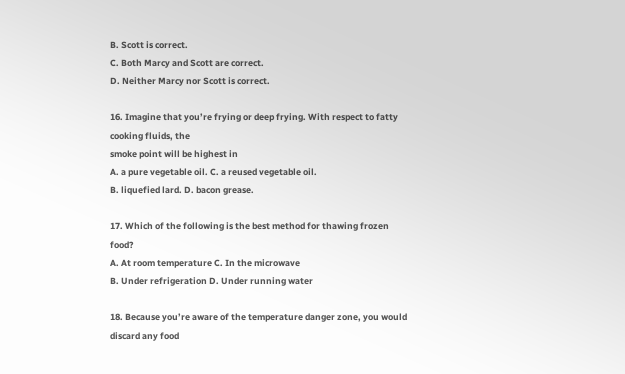B. Scott is correct.
C. Both Marcy and Scott are correct.
D. Neither Marcy nor Scott is correct.

16. Imagine that you’re frying or deep frying. With respect to fatty cooking fluids, the
smoke point will be highest in
A. a pure vegetable oil. C. a reused vegetable oil.
B. liquefied lard. D. bacon grease.

17. Which of the following is the best method for thawing frozen food?
A. At room temperature C. In the microwave
B. Under refrigeration D. Under running water

18. Because you’re aware of the temperature danger zone, you would discard any food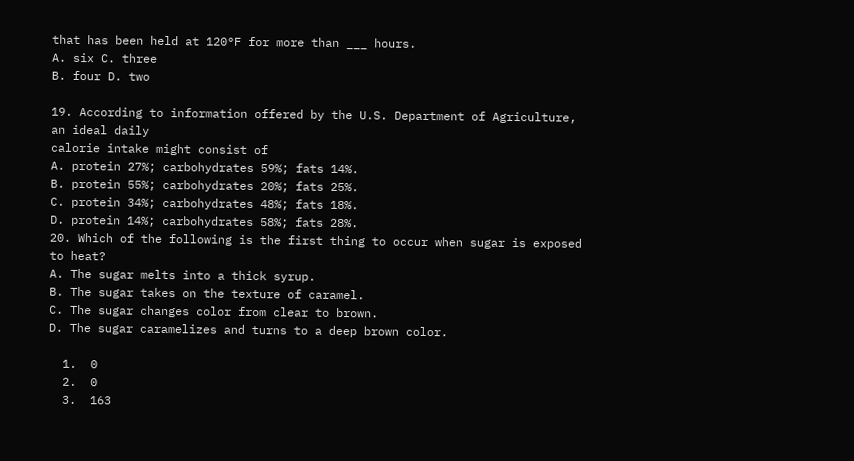that has been held at 120°F for more than ___ hours.
A. six C. three
B. four D. two

19. According to information offered by the U.S. Department of Agriculture, an ideal daily
calorie intake might consist of
A. protein 27%; carbohydrates 59%; fats 14%.
B. protein 55%; carbohydrates 20%; fats 25%.
C. protein 34%; carbohydrates 48%; fats 18%.
D. protein 14%; carbohydrates 58%; fats 28%.
20. Which of the following is the first thing to occur when sugar is exposed to heat?
A. The sugar melts into a thick syrup.
B. The sugar takes on the texture of caramel.
C. The sugar changes color from clear to brown.
D. The sugar caramelizes and turns to a deep brown color.

  1.  0
  2.  0
  3.  163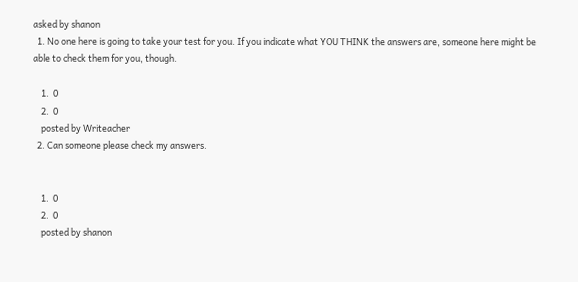asked by shanon
  1. No one here is going to take your test for you. If you indicate what YOU THINK the answers are, someone here might be able to check them for you, though.

    1.  0
    2.  0
    posted by Writeacher
  2. Can someone please check my answers.


    1.  0
    2.  0
    posted by shanon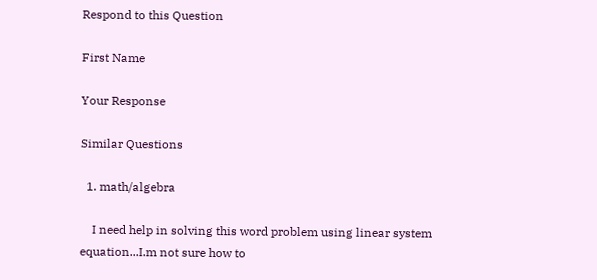Respond to this Question

First Name

Your Response

Similar Questions

  1. math/algebra

    I need help in solving this word problem using linear system equation...I.m not sure how to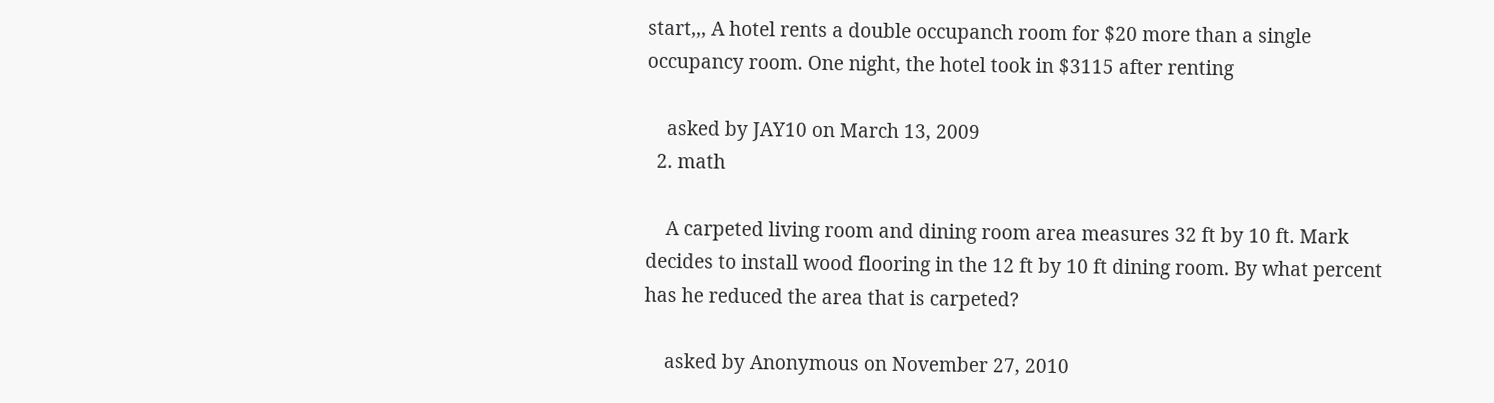start,,, A hotel rents a double occupanch room for $20 more than a single occupancy room. One night, the hotel took in $3115 after renting

    asked by JAY10 on March 13, 2009
  2. math

    A carpeted living room and dining room area measures 32 ft by 10 ft. Mark decides to install wood flooring in the 12 ft by 10 ft dining room. By what percent has he reduced the area that is carpeted?

    asked by Anonymous on November 27, 2010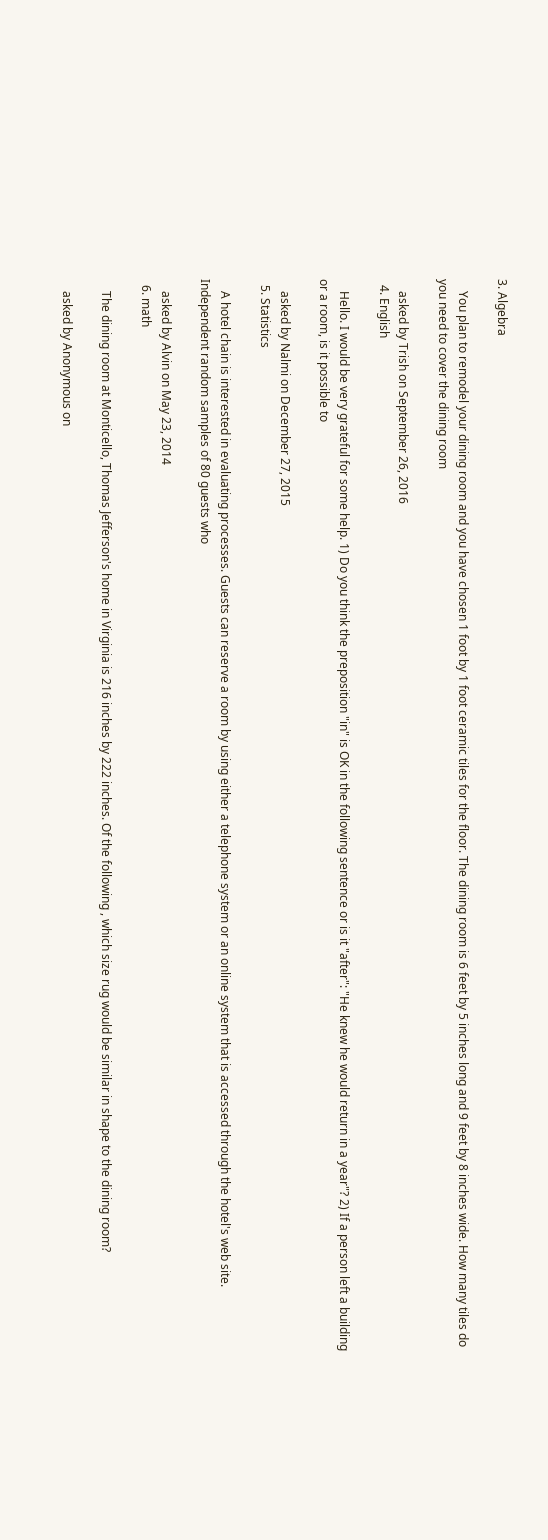3. Algebra

    You plan to remodel your dining room and you have chosen 1 foot by 1 foot ceramic tiles for the floor. The dining room is 6 feet by 5 inches long and 9 feet by 8 inches wide. How many tiles do you need to cover the dining room

    asked by Trish on September 26, 2016
  4. English

    Hello. I would be very grateful for some help. 1) Do you think the preposition "in" is OK in the following sentence or is it "after": "He knew he would return in a year"? 2) If a person left a building or a room, is it possible to

    asked by Nalmi on December 27, 2015
  5. Statistics

    A hotel chain is interested in evaluating processes. Guests can reserve a room by using either a telephone system or an online system that is accessed through the hotel's web site. Independent random samples of 80 guests who

    asked by Alvin on May 23, 2014
  6. math

    The dining room at Monticello, Thomas Jefferson's home in Virginia is 216 inches by 222 inches. Of the following , which size rug would be similar in shape to the dining room?

    asked by Anonymous on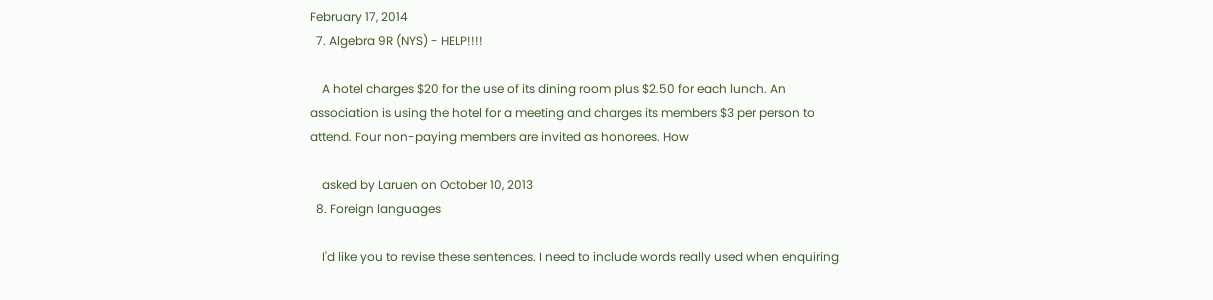February 17, 2014
  7. Algebra 9R (NYS) - HELP!!!!

    A hotel charges $20 for the use of its dining room plus $2.50 for each lunch. An association is using the hotel for a meeting and charges its members $3 per person to attend. Four non-paying members are invited as honorees. How

    asked by Laruen on October 10, 2013
  8. Foreign languages

    I'd like you to revise these sentences. I need to include words really used when enquiring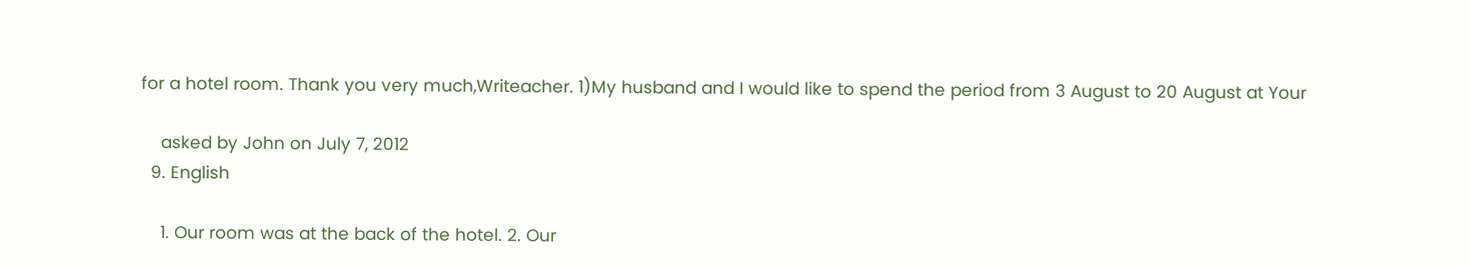for a hotel room. Thank you very much,Writeacher. 1)My husband and I would like to spend the period from 3 August to 20 August at Your

    asked by John on July 7, 2012
  9. English

    1. Our room was at the back of the hotel. 2. Our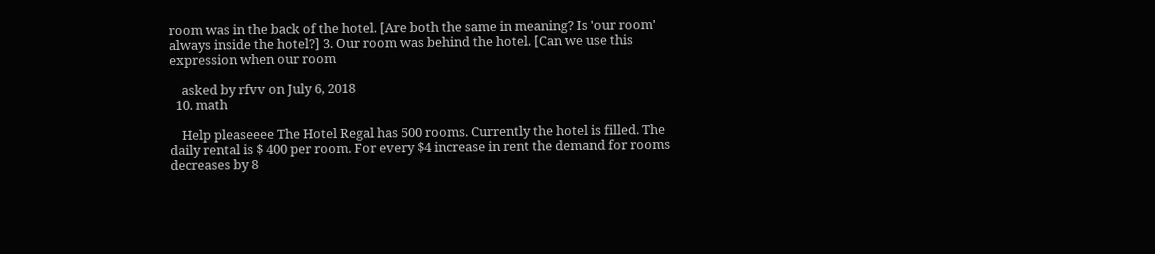room was in the back of the hotel. [Are both the same in meaning? Is 'our room' always inside the hotel?] 3. Our room was behind the hotel. [Can we use this expression when our room

    asked by rfvv on July 6, 2018
  10. math

    Help pleaseeee The Hotel Regal has 500 rooms. Currently the hotel is filled. The daily rental is $ 400 per room. For every $4 increase in rent the demand for rooms decreases by 8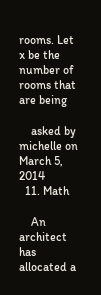rooms. Let x be the number of rooms that are being

    asked by michelle on March 5, 2014
  11. Math

    An architect has allocated a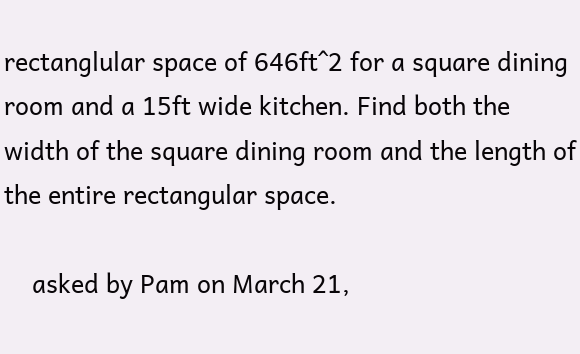rectanglular space of 646ft^2 for a square dining room and a 15ft wide kitchen. Find both the width of the square dining room and the length of the entire rectangular space.

    asked by Pam on March 21,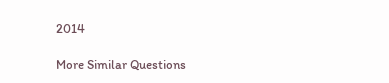2014

More Similar Questions